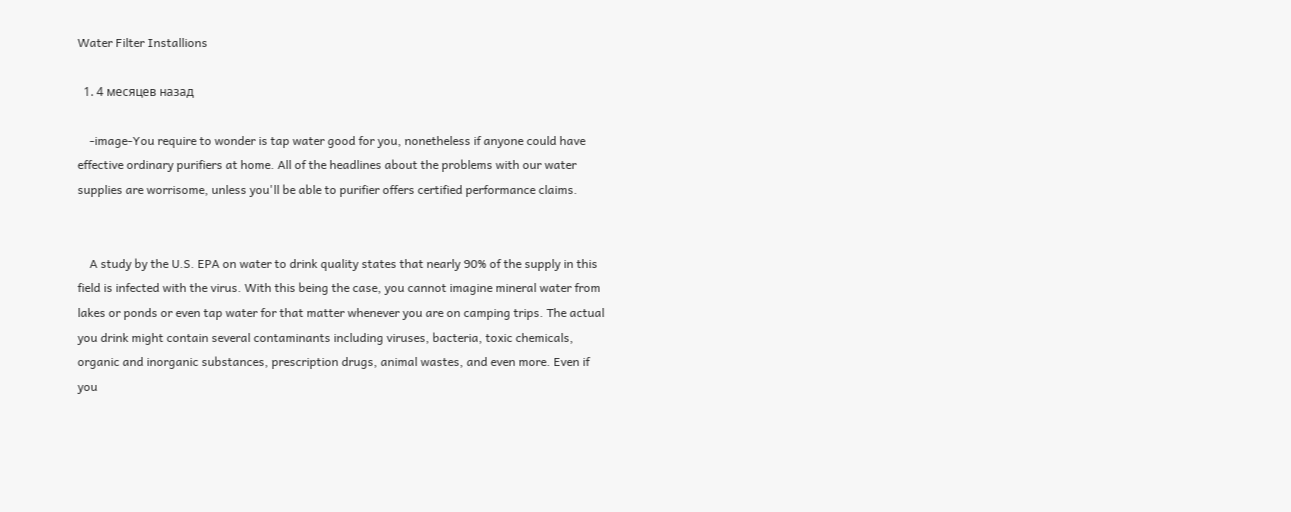Water Filter Installions

  1. 4 месяцев назад

    -image-You require to wonder is tap water good for you, nonetheless if anyone could have effective ordinary purifiers at home. All of the headlines about the problems with our water supplies are worrisome, unless you'll be able to purifier offers certified performance claims.


    A study by the U.S. EPA on water to drink quality states that nearly 90% of the supply in this field is infected with the virus. With this being the case, you cannot imagine mineral water from lakes or ponds or even tap water for that matter whenever you are on camping trips. The actual you drink might contain several contaminants including viruses, bacteria, toxic chemicals, organic and inorganic substances, prescription drugs, animal wastes, and even more. Even if you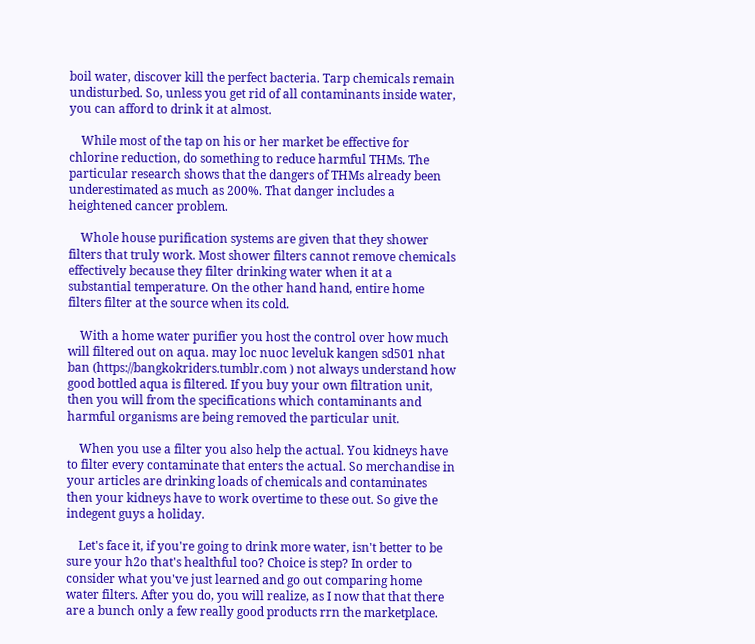boil water, discover kill the perfect bacteria. Tarp chemicals remain undisturbed. So, unless you get rid of all contaminants inside water, you can afford to drink it at almost.

    While most of the tap on his or her market be effective for chlorine reduction, do something to reduce harmful THMs. The particular research shows that the dangers of THMs already been underestimated as much as 200%. That danger includes a heightened cancer problem.

    Whole house purification systems are given that they shower filters that truly work. Most shower filters cannot remove chemicals effectively because they filter drinking water when it at a substantial temperature. On the other hand hand, entire home filters filter at the source when its cold.

    With a home water purifier you host the control over how much will filtered out on aqua. may loc nuoc leveluk kangen sd501 nhat ban (https://bangkokriders.tumblr.com ) not always understand how good bottled aqua is filtered. If you buy your own filtration unit, then you will from the specifications which contaminants and harmful organisms are being removed the particular unit.

    When you use a filter you also help the actual. You kidneys have to filter every contaminate that enters the actual. So merchandise in your articles are drinking loads of chemicals and contaminates then your kidneys have to work overtime to these out. So give the indegent guys a holiday.

    Let's face it, if you're going to drink more water, isn't better to be sure your h2o that's healthful too? Choice is step? In order to consider what you've just learned and go out comparing home water filters. After you do, you will realize, as I now that that there are a bunch only a few really good products rrn the marketplace.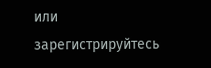или зарегистрируйтесь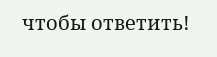чтобы ответить!